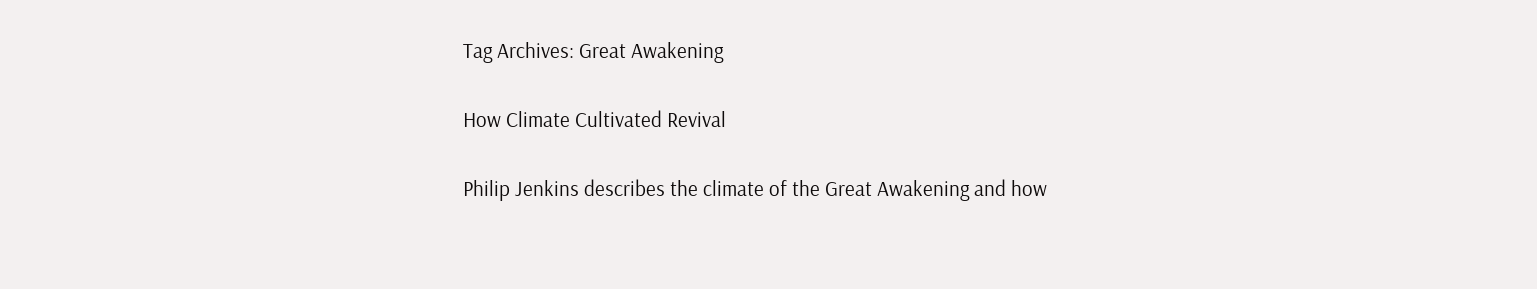Tag Archives: Great Awakening

How Climate Cultivated Revival

Philip Jenkins describes the climate of the Great Awakening and how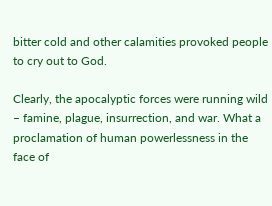bitter cold and other calamities provoked people to cry out to God.

Clearly, the apocalyptic forces were running wild – famine, plague, insurrection, and war. What a proclamation of human powerlessness in the face of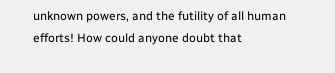unknown powers, and the futility of all human efforts! How could anyone doubt that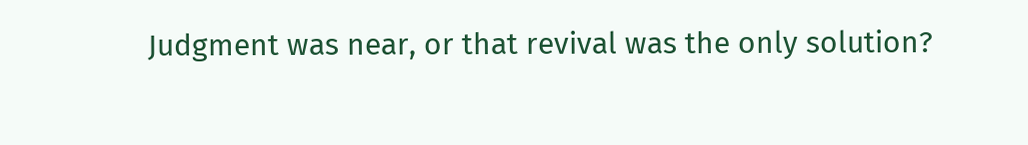Judgment was near, or that revival was the only solution?